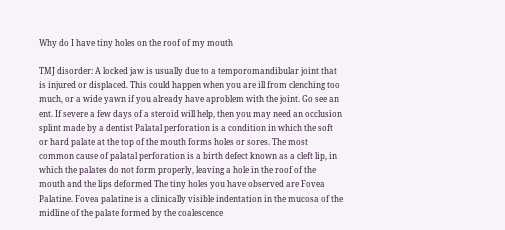Why do I have tiny holes on the roof of my mouth

TMJ disorder: A locked jaw is usually due to a temporomandibular joint that is injured or displaced. This could happen when you are ill from clenching too much, or a wide yawn if you already have aproblem with the joint. Go see an ent. If severe a few days of a steroid will help, then you may need an occlusion splint made by a dentist Palatal perforation is a condition in which the soft or hard palate at the top of the mouth forms holes or sores. The most common cause of palatal perforation is a birth defect known as a cleft lip, in which the palates do not form properly, leaving a hole in the roof of the mouth and the lips deformed The tiny holes you have observed are Fovea Palatine. Fovea palatine is a clinically visible indentation in the mucosa of the midline of the palate formed by the coalescence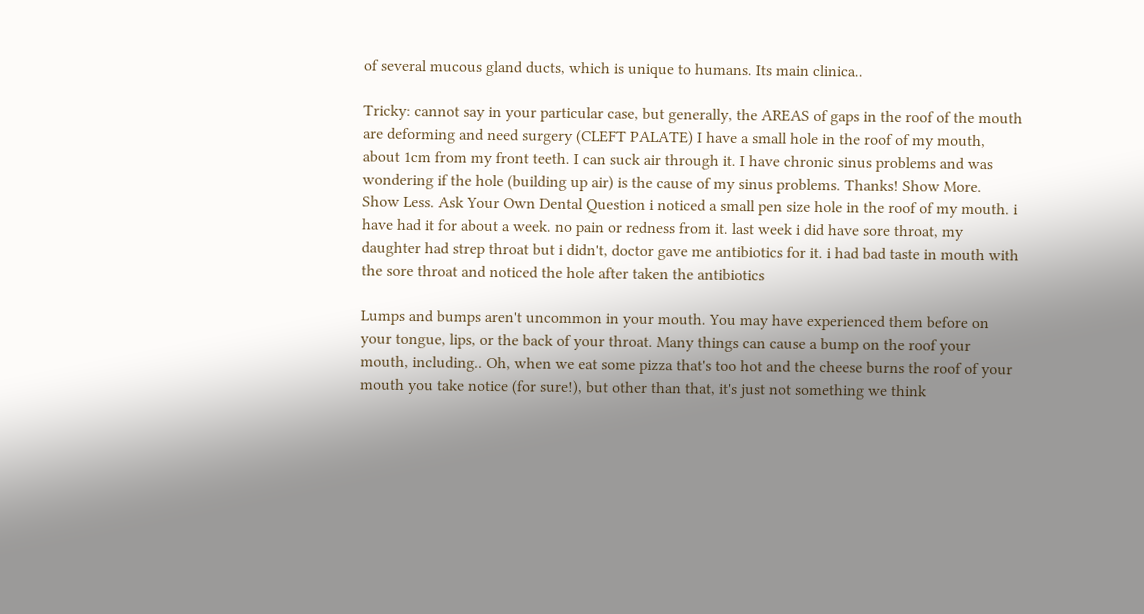of several mucous gland ducts, which is unique to humans. Its main clinica..

Tricky: cannot say in your particular case, but generally, the AREAS of gaps in the roof of the mouth are deforming and need surgery (CLEFT PALATE) I have a small hole in the roof of my mouth, about 1cm from my front teeth. I can suck air through it. I have chronic sinus problems and was wondering if the hole (building up air) is the cause of my sinus problems. Thanks! Show More. Show Less. Ask Your Own Dental Question i noticed a small pen size hole in the roof of my mouth. i have had it for about a week. no pain or redness from it. last week i did have sore throat, my daughter had strep throat but i didn't, doctor gave me antibiotics for it. i had bad taste in mouth with the sore throat and noticed the hole after taken the antibiotics

Lumps and bumps aren't uncommon in your mouth. You may have experienced them before on your tongue, lips, or the back of your throat. Many things can cause a bump on the roof your mouth, including.. Oh, when we eat some pizza that's too hot and the cheese burns the roof of your mouth you take notice (for sure!), but other than that, it's just not something we think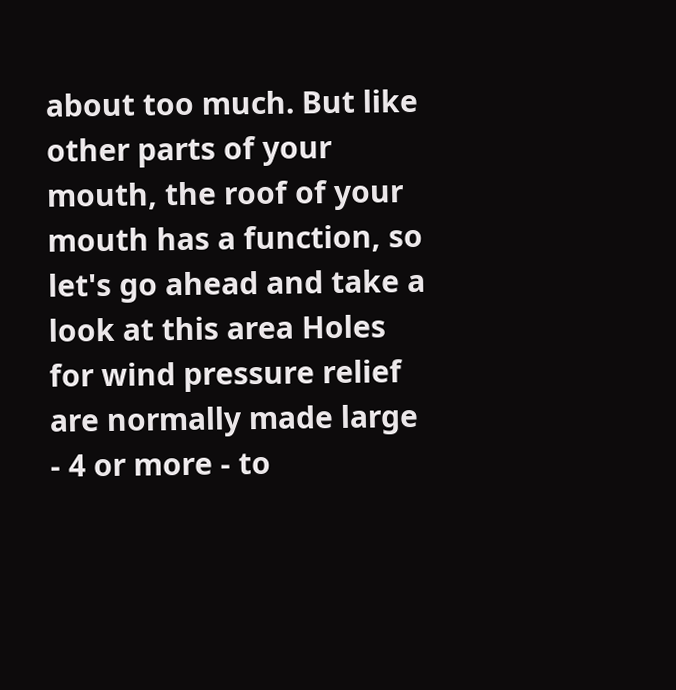about too much. But like other parts of your mouth, the roof of your mouth has a function, so let's go ahead and take a look at this area Holes for wind pressure relief are normally made large - 4 or more - to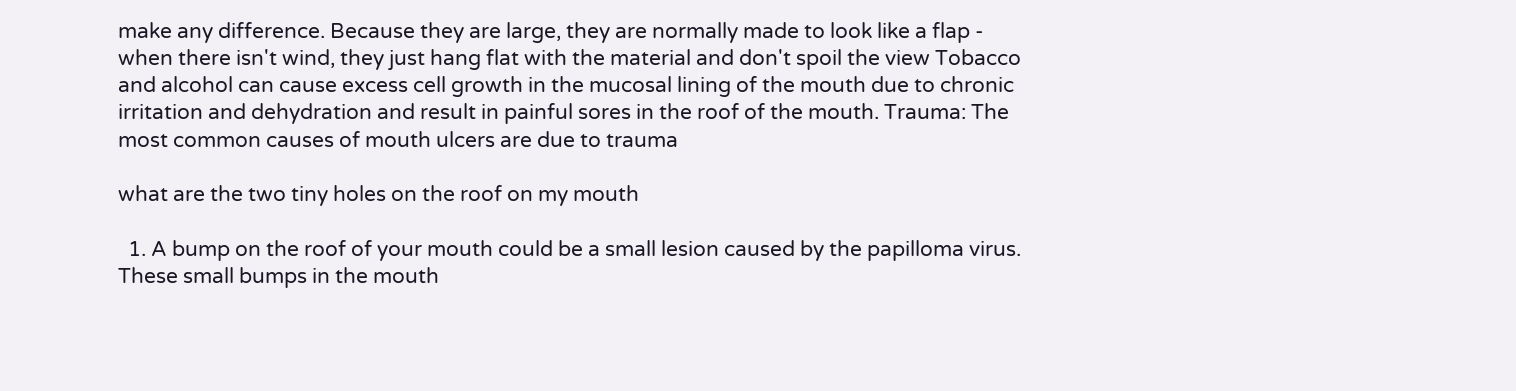make any difference. Because they are large, they are normally made to look like a flap - when there isn't wind, they just hang flat with the material and don't spoil the view Tobacco and alcohol can cause excess cell growth in the mucosal lining of the mouth due to chronic irritation and dehydration and result in painful sores in the roof of the mouth. Trauma: The most common causes of mouth ulcers are due to trauma

what are the two tiny holes on the roof on my mouth

  1. A bump on the roof of your mouth could be a small lesion caused by the papilloma virus. These small bumps in the mouth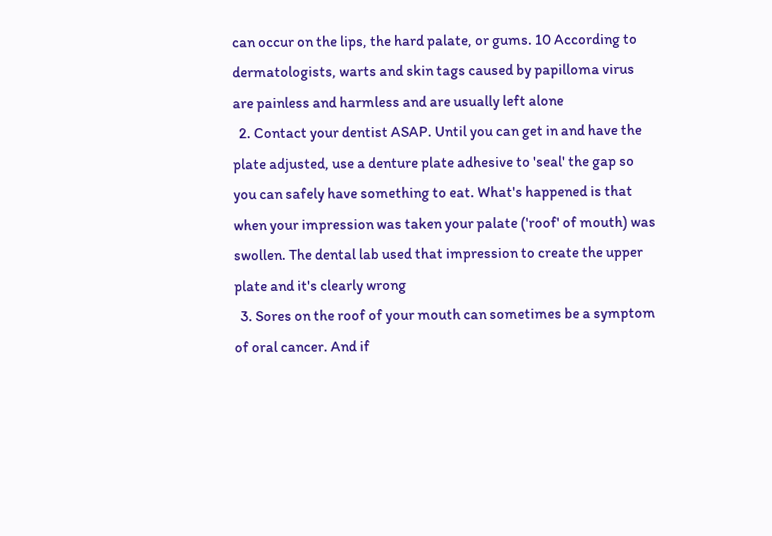can occur on the lips, the hard palate, or gums. 10 According to dermatologists, warts and skin tags caused by papilloma virus are painless and harmless and are usually left alone
  2. Contact your dentist ASAP. Until you can get in and have the plate adjusted, use a denture plate adhesive to 'seal' the gap so you can safely have something to eat. What's happened is that when your impression was taken your palate ('roof' of mouth) was swollen. The dental lab used that impression to create the upper plate and it's clearly wrong
  3. Sores on the roof of your mouth can sometimes be a symptom of oral cancer. And if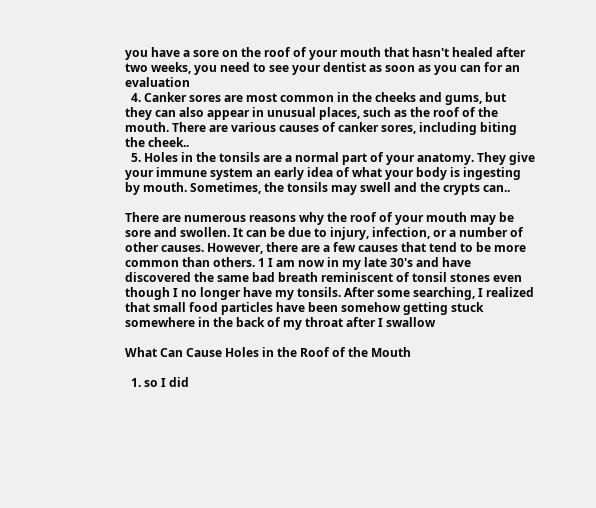you have a sore on the roof of your mouth that hasn't healed after two weeks, you need to see your dentist as soon as you can for an evaluation
  4. Canker sores are most common in the cheeks and gums, but they can also appear in unusual places, such as the roof of the mouth. There are various causes of canker sores, including biting the cheek..
  5. Holes in the tonsils are a normal part of your anatomy. They give your immune system an early idea of what your body is ingesting by mouth. Sometimes, the tonsils may swell and the crypts can..

There are numerous reasons why the roof of your mouth may be sore and swollen. It can be due to injury, infection, or a number of other causes. However, there are a few causes that tend to be more common than others. 1 I am now in my late 30's and have discovered the same bad breath reminiscent of tonsil stones even though I no longer have my tonsils. After some searching, I realized that small food particles have been somehow getting stuck somewhere in the back of my throat after I swallow

What Can Cause Holes in the Roof of the Mouth

  1. so I did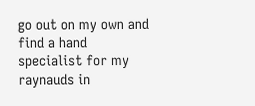go out on my own and find a hand specialist for my raynauds in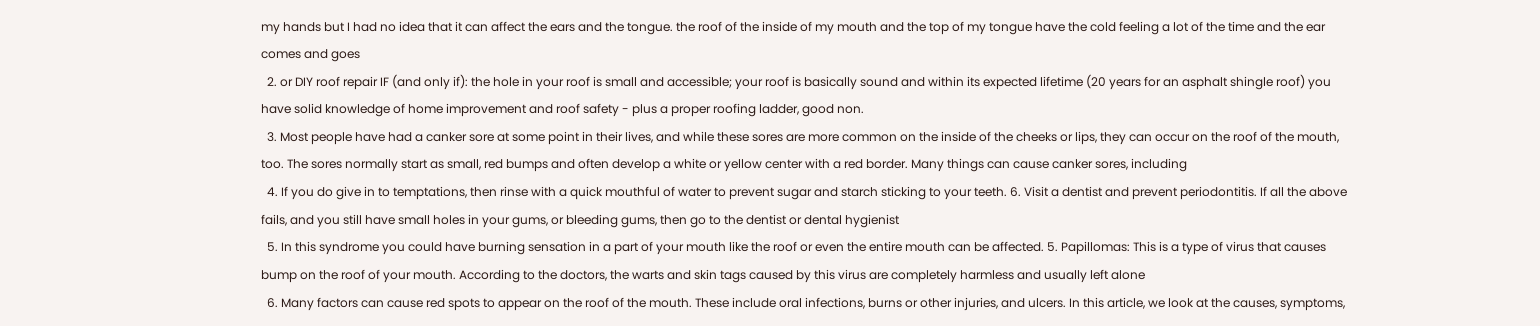my hands but I had no idea that it can affect the ears and the tongue. the roof of the inside of my mouth and the top of my tongue have the cold feeling a lot of the time and the ear comes and goes
  2. or DIY roof repair IF (and only if): the hole in your roof is small and accessible; your roof is basically sound and within its expected lifetime (20 years for an asphalt shingle roof) you have solid knowledge of home improvement and roof safety - plus a proper roofing ladder, good non.
  3. Most people have had a canker sore at some point in their lives, and while these sores are more common on the inside of the cheeks or lips, they can occur on the roof of the mouth, too. The sores normally start as small, red bumps and often develop a white or yellow center with a red border. Many things can cause canker sores, including
  4. If you do give in to temptations, then rinse with a quick mouthful of water to prevent sugar and starch sticking to your teeth. 6. Visit a dentist and prevent periodontitis. If all the above fails, and you still have small holes in your gums, or bleeding gums, then go to the dentist or dental hygienist
  5. In this syndrome you could have burning sensation in a part of your mouth like the roof or even the entire mouth can be affected. 5. Papillomas: This is a type of virus that causes bump on the roof of your mouth. According to the doctors, the warts and skin tags caused by this virus are completely harmless and usually left alone
  6. Many factors can cause red spots to appear on the roof of the mouth. These include oral infections, burns or other injuries, and ulcers. In this article, we look at the causes, symptoms,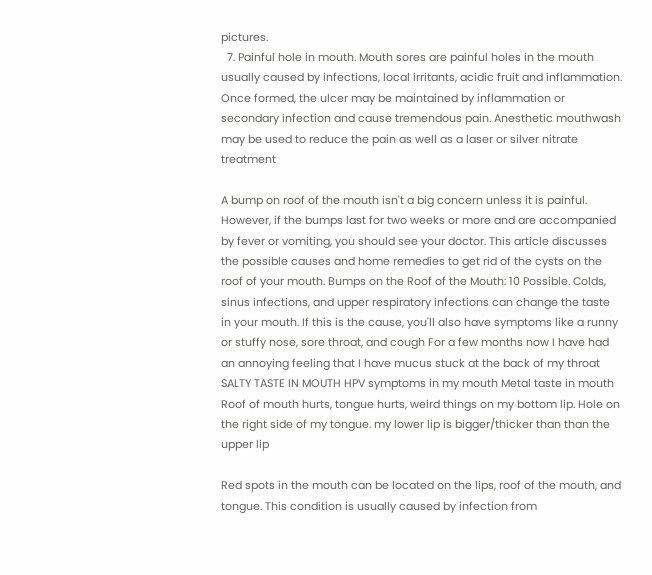pictures.
  7. Painful hole in mouth. Mouth sores are painful holes in the mouth usually caused by infections, local irritants, acidic fruit and inflammation. Once formed, the ulcer may be maintained by inflammation or secondary infection and cause tremendous pain. Anesthetic mouthwash may be used to reduce the pain as well as a laser or silver nitrate treatment

A bump on roof of the mouth isn't a big concern unless it is painful. However, if the bumps last for two weeks or more and are accompanied by fever or vomiting, you should see your doctor. This article discusses the possible causes and home remedies to get rid of the cysts on the roof of your mouth. Bumps on the Roof of the Mouth: 10 Possible. Colds, sinus infections, and upper respiratory infections can change the taste in your mouth. If this is the cause, you'll also have symptoms like a runny or stuffy nose, sore throat, and cough For a few months now I have had an annoying feeling that I have mucus stuck at the back of my throat SALTY TASTE IN MOUTH HPV symptoms in my mouth Metal taste in mouth Roof of mouth hurts, tongue hurts, weird things on my bottom lip. Hole on the right side of my tongue. my lower lip is bigger/thicker than than the upper lip

Red spots in the mouth can be located on the lips, roof of the mouth, and tongue. This condition is usually caused by infection from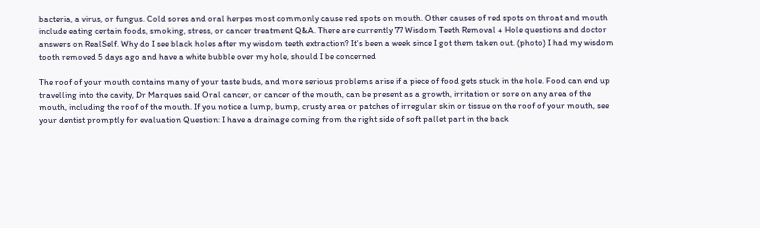bacteria, a virus, or fungus. Cold sores and oral herpes most commonly cause red spots on mouth. Other causes of red spots on throat and mouth include eating certain foods, smoking, stress, or cancer treatment Q&A. There are currently 77 Wisdom Teeth Removal + Hole questions and doctor answers on RealSelf. Why do I see black holes after my wisdom teeth extraction? It's been a week since I got them taken out. (photo) I had my wisdom tooth removed 5 days ago and have a white bubble over my hole, should I be concerned

The roof of your mouth contains many of your taste buds, and more serious problems arise if a piece of food gets stuck in the hole. Food can end up travelling into the cavity, Dr Marques said Oral cancer, or cancer of the mouth, can be present as a growth, irritation or sore on any area of the mouth, including the roof of the mouth. If you notice a lump, bump, crusty area or patches of irregular skin or tissue on the roof of your mouth, see your dentist promptly for evaluation Question: I have a drainage coming from the right side of soft pallet part in the back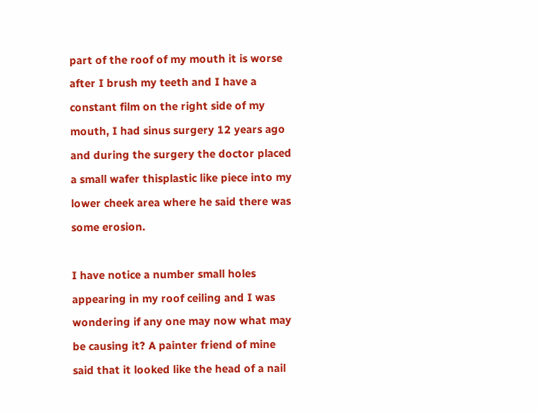part of the roof of my mouth it is worse after I brush my teeth and I have a constant film on the right side of my mouth, I had sinus surgery 12 years ago and during the surgery the doctor placed a small wafer thisplastic like piece into my lower cheek area where he said there was some erosion.

I have notice a number small holes appearing in my roof ceiling and I was wondering if any one may now what may be causing it? A painter friend of mine said that it looked like the head of a nail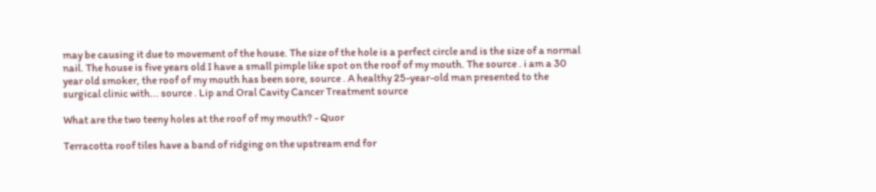may be causing it due to movement of the house. The size of the hole is a perfect circle and is the size of a normal nail. The house is five years old I have a small pimple like spot on the roof of my mouth. The source . i am a 30 year old smoker, the roof of my mouth has been sore, source . A healthy 25-year-old man presented to the surgical clinic with... source . Lip and Oral Cavity Cancer Treatment source

What are the two teeny holes at the roof of my mouth? - Quor

Terracotta roof tiles have a band of ridging on the upstream end for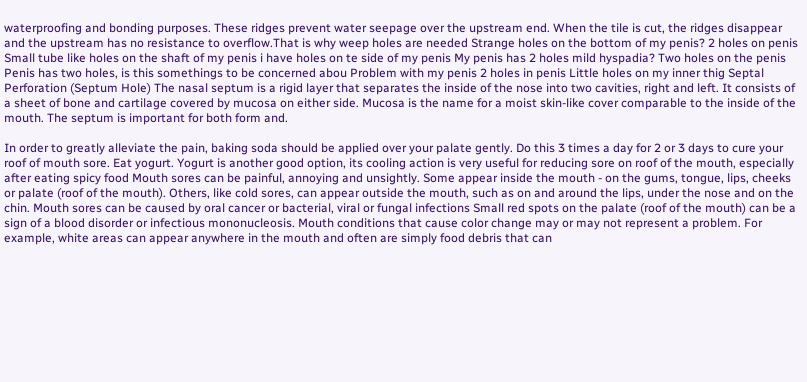waterproofing and bonding purposes. These ridges prevent water seepage over the upstream end. When the tile is cut, the ridges disappear and the upstream has no resistance to overflow.That is why weep holes are needed Strange holes on the bottom of my penis? 2 holes on penis Small tube like holes on the shaft of my penis i have holes on te side of my penis My penis has 2 holes mild hyspadia? Two holes on the penis Penis has two holes, is this somethings to be concerned abou Problem with my penis 2 holes in penis Little holes on my inner thig Septal Perforation (Septum Hole) The nasal septum is a rigid layer that separates the inside of the nose into two cavities, right and left. It consists of a sheet of bone and cartilage covered by mucosa on either side. Mucosa is the name for a moist skin-like cover comparable to the inside of the mouth. The septum is important for both form and.

In order to greatly alleviate the pain, baking soda should be applied over your palate gently. Do this 3 times a day for 2 or 3 days to cure your roof of mouth sore. Eat yogurt. Yogurt is another good option, its cooling action is very useful for reducing sore on roof of the mouth, especially after eating spicy food Mouth sores can be painful, annoying and unsightly. Some appear inside the mouth - on the gums, tongue, lips, cheeks or palate (roof of the mouth). Others, like cold sores, can appear outside the mouth, such as on and around the lips, under the nose and on the chin. Mouth sores can be caused by oral cancer or bacterial, viral or fungal infections Small red spots on the palate (roof of the mouth) can be a sign of a blood disorder or infectious mononucleosis. Mouth conditions that cause color change may or may not represent a problem. For example, white areas can appear anywhere in the mouth and often are simply food debris that can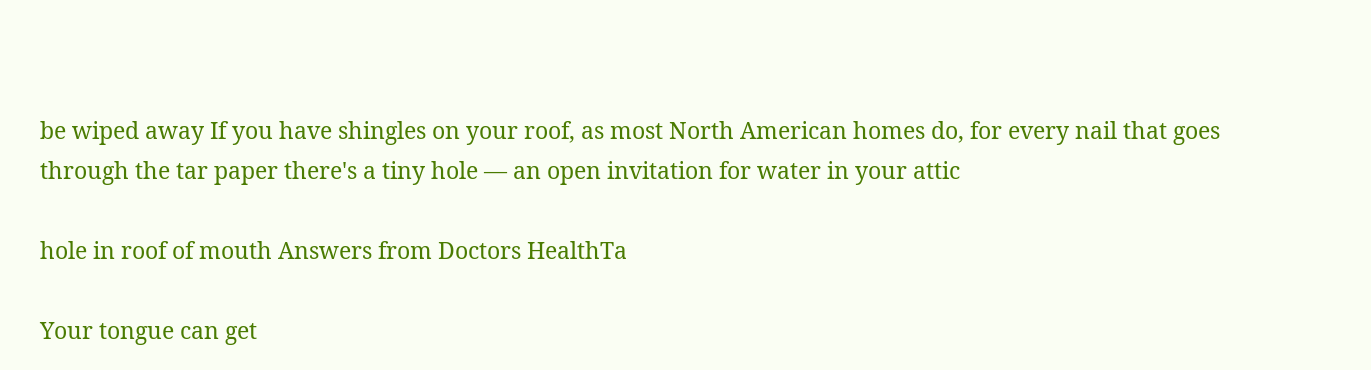be wiped away If you have shingles on your roof, as most North American homes do, for every nail that goes through the tar paper there's a tiny hole — an open invitation for water in your attic

hole in roof of mouth Answers from Doctors HealthTa

Your tongue can get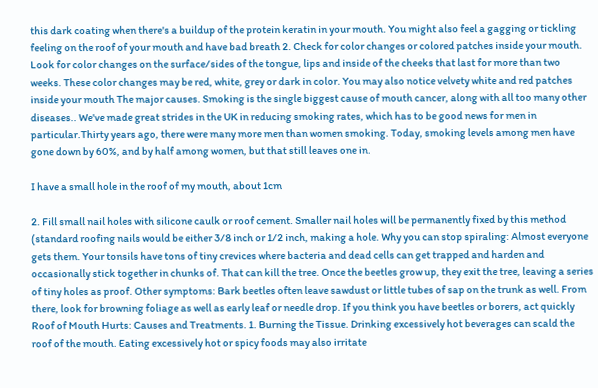this dark coating when there's a buildup of the protein keratin in your mouth. You might also feel a gagging or tickling feeling on the roof of your mouth and have bad breath 2. Check for color changes or colored patches inside your mouth. Look for color changes on the surface/sides of the tongue, lips and inside of the cheeks that last for more than two weeks. These color changes may be red, white, grey or dark in color. You may also notice velvety white and red patches inside your mouth The major causes. Smoking is the single biggest cause of mouth cancer, along with all too many other diseases.. We've made great strides in the UK in reducing smoking rates, which has to be good news for men in particular.Thirty years ago, there were many more men than women smoking. Today, smoking levels among men have gone down by 60%, and by half among women, but that still leaves one in.

I have a small hole in the roof of my mouth, about 1cm

2. Fill small nail holes with silicone caulk or roof cement. Smaller nail holes will be permanently fixed by this method (standard roofing nails would be either 3/8 inch or 1/2 inch, making a hole. Why you can stop spiraling: Almost everyone gets them. Your tonsils have tons of tiny crevices where bacteria and dead cells can get trapped and harden and occasionally stick together in chunks of. That can kill the tree. Once the beetles grow up, they exit the tree, leaving a series of tiny holes as proof. Other symptoms: Bark beetles often leave sawdust or little tubes of sap on the trunk as well. From there, look for browning foliage as well as early leaf or needle drop. If you think you have beetles or borers, act quickly Roof of Mouth Hurts: Causes and Treatments. 1. Burning the Tissue. Drinking excessively hot beverages can scald the roof of the mouth. Eating excessively hot or spicy foods may also irritate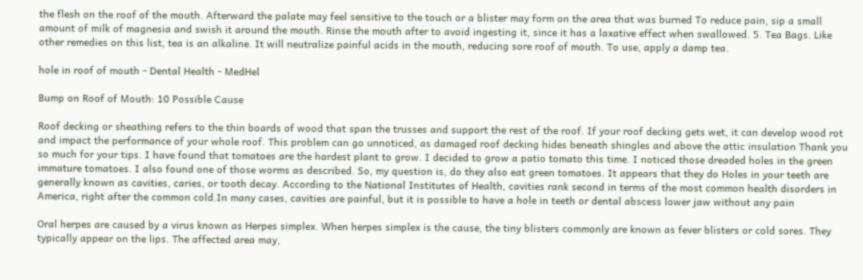the flesh on the roof of the mouth. Afterward the palate may feel sensitive to the touch or a blister may form on the area that was burned To reduce pain, sip a small amount of milk of magnesia and swish it around the mouth. Rinse the mouth after to avoid ingesting it, since it has a laxative effect when swallowed. 5. Tea Bags. Like other remedies on this list, tea is an alkaline. It will neutralize painful acids in the mouth, reducing sore roof of mouth. To use, apply a damp tea.

hole in roof of mouth - Dental Health - MedHel

Bump on Roof of Mouth: 10 Possible Cause

Roof decking or sheathing refers to the thin boards of wood that span the trusses and support the rest of the roof. If your roof decking gets wet, it can develop wood rot and impact the performance of your whole roof. This problem can go unnoticed, as damaged roof decking hides beneath shingles and above the attic insulation Thank you so much for your tips. I have found that tomatoes are the hardest plant to grow. I decided to grow a patio tomato this time. I noticed those dreaded holes in the green immature tomatoes. I also found one of those worms as described. So, my question is, do they also eat green tomatoes. It appears that they do Holes in your teeth are generally known as cavities, caries, or tooth decay. According to the National Institutes of Health, cavities rank second in terms of the most common health disorders in America, right after the common cold.In many cases, cavities are painful, but it is possible to have a hole in teeth or dental abscess lower jaw without any pain

Oral herpes are caused by a virus known as Herpes simplex. When herpes simplex is the cause, the tiny blisters commonly are known as fever blisters or cold sores. They typically appear on the lips. The affected area may,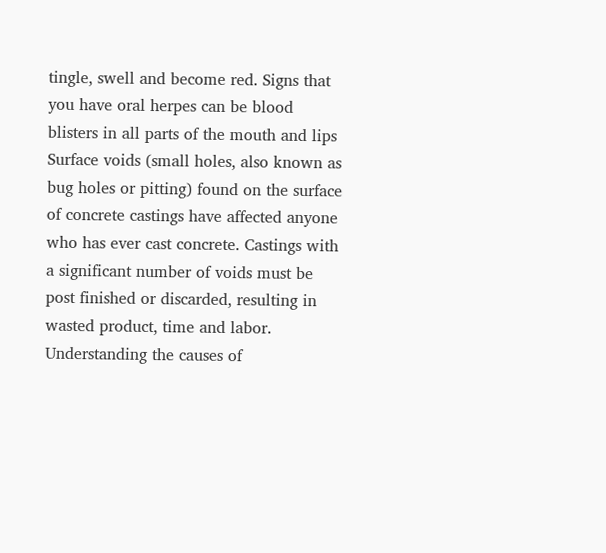tingle, swell and become red. Signs that you have oral herpes can be blood blisters in all parts of the mouth and lips Surface voids (small holes, also known as bug holes or pitting) found on the surface of concrete castings have affected anyone who has ever cast concrete. Castings with a significant number of voids must be post finished or discarded, resulting in wasted product, time and labor. Understanding the causes of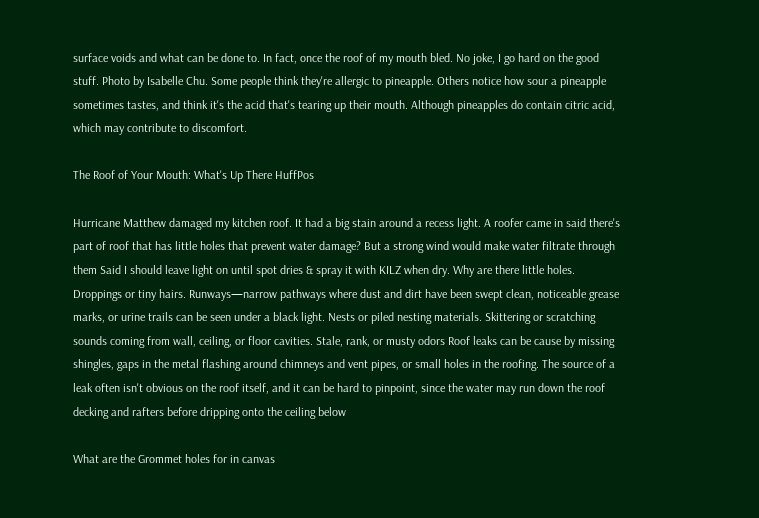surface voids and what can be done to. In fact, once the roof of my mouth bled. No joke, I go hard on the good stuff. Photo by Isabelle Chu. Some people think they're allergic to pineapple. Others notice how sour a pineapple sometimes tastes, and think it's the acid that's tearing up their mouth. Although pineapples do contain citric acid, which may contribute to discomfort.

The Roof of Your Mouth: What's Up There HuffPos

Hurricane Matthew damaged my kitchen roof. It had a big stain around a recess light. A roofer came in said there's part of roof that has little holes that prevent water damage? But a strong wind would make water filtrate through them Said I should leave light on until spot dries & spray it with KILZ when dry. Why are there little holes. Droppings or tiny hairs. Runways—narrow pathways where dust and dirt have been swept clean, noticeable grease marks, or urine trails can be seen under a black light. Nests or piled nesting materials. Skittering or scratching sounds coming from wall, ceiling, or floor cavities. Stale, rank, or musty odors Roof leaks can be cause by missing shingles, gaps in the metal flashing around chimneys and vent pipes, or small holes in the roofing. The source of a leak often isn't obvious on the roof itself, and it can be hard to pinpoint, since the water may run down the roof decking and rafters before dripping onto the ceiling below

What are the Grommet holes for in canvas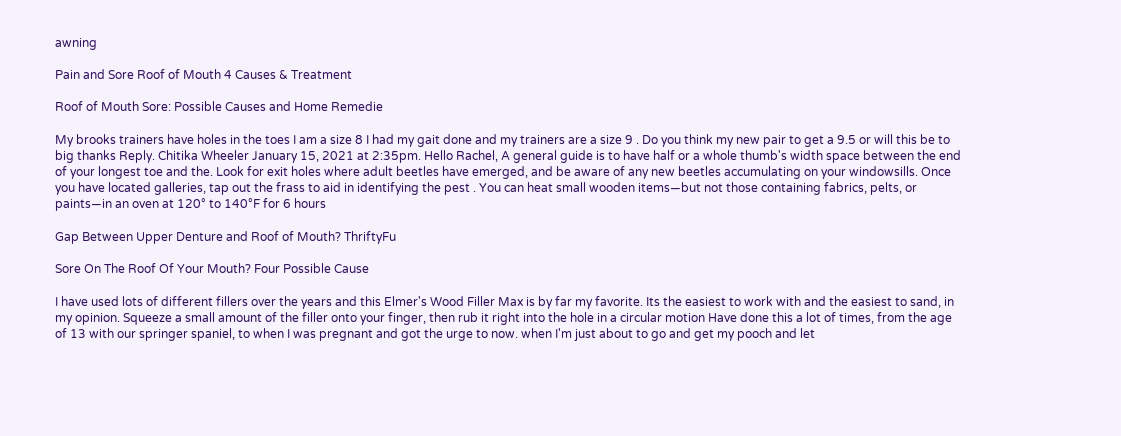awning

Pain and Sore Roof of Mouth 4 Causes & Treatment

Roof of Mouth Sore: Possible Causes and Home Remedie

My brooks trainers have holes in the toes I am a size 8 I had my gait done and my trainers are a size 9 . Do you think my new pair to get a 9.5 or will this be to big thanks Reply. Chitika Wheeler January 15, 2021 at 2:35pm. Hello Rachel, A general guide is to have half or a whole thumb's width space between the end of your longest toe and the. Look for exit holes where adult beetles have emerged, and be aware of any new beetles accumulating on your windowsills. Once you have located galleries, tap out the frass to aid in identifying the pest . You can heat small wooden items—but not those containing fabrics, pelts, or paints—in an oven at 120° to 140°F for 6 hours

Gap Between Upper Denture and Roof of Mouth? ThriftyFu

Sore On The Roof Of Your Mouth? Four Possible Cause

I have used lots of different fillers over the years and this Elmer's Wood Filler Max is by far my favorite. Its the easiest to work with and the easiest to sand, in my opinion. Squeeze a small amount of the filler onto your finger, then rub it right into the hole in a circular motion Have done this a lot of times, from the age of 13 with our springer spaniel, to when I was pregnant and got the urge to now. when I'm just about to go and get my pooch and let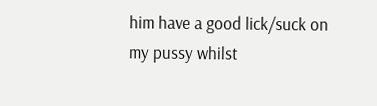him have a good lick/suck on my pussy whilst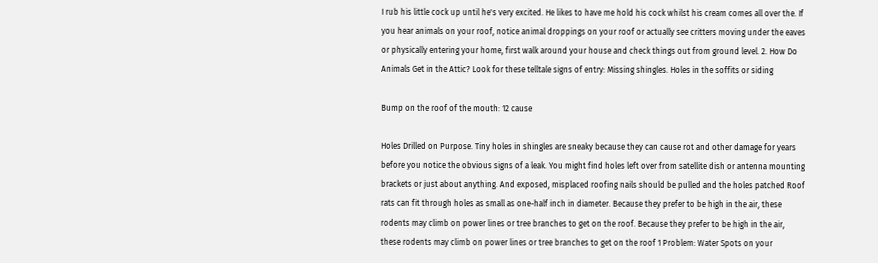I rub his little cock up until he's very excited. He likes to have me hold his cock whilst his cream comes all over the. If you hear animals on your roof, notice animal droppings on your roof or actually see critters moving under the eaves or physically entering your home, first walk around your house and check things out from ground level. 2. How Do Animals Get in the Attic? Look for these telltale signs of entry: Missing shingles. Holes in the soffits or siding

Bump on the roof of the mouth: 12 cause

Holes Drilled on Purpose. Tiny holes in shingles are sneaky because they can cause rot and other damage for years before you notice the obvious signs of a leak. You might find holes left over from satellite dish or antenna mounting brackets or just about anything. And exposed, misplaced roofing nails should be pulled and the holes patched Roof rats can fit through holes as small as one-half inch in diameter. Because they prefer to be high in the air, these rodents may climb on power lines or tree branches to get on the roof. Because they prefer to be high in the air, these rodents may climb on power lines or tree branches to get on the roof 1 Problem: Water Spots on your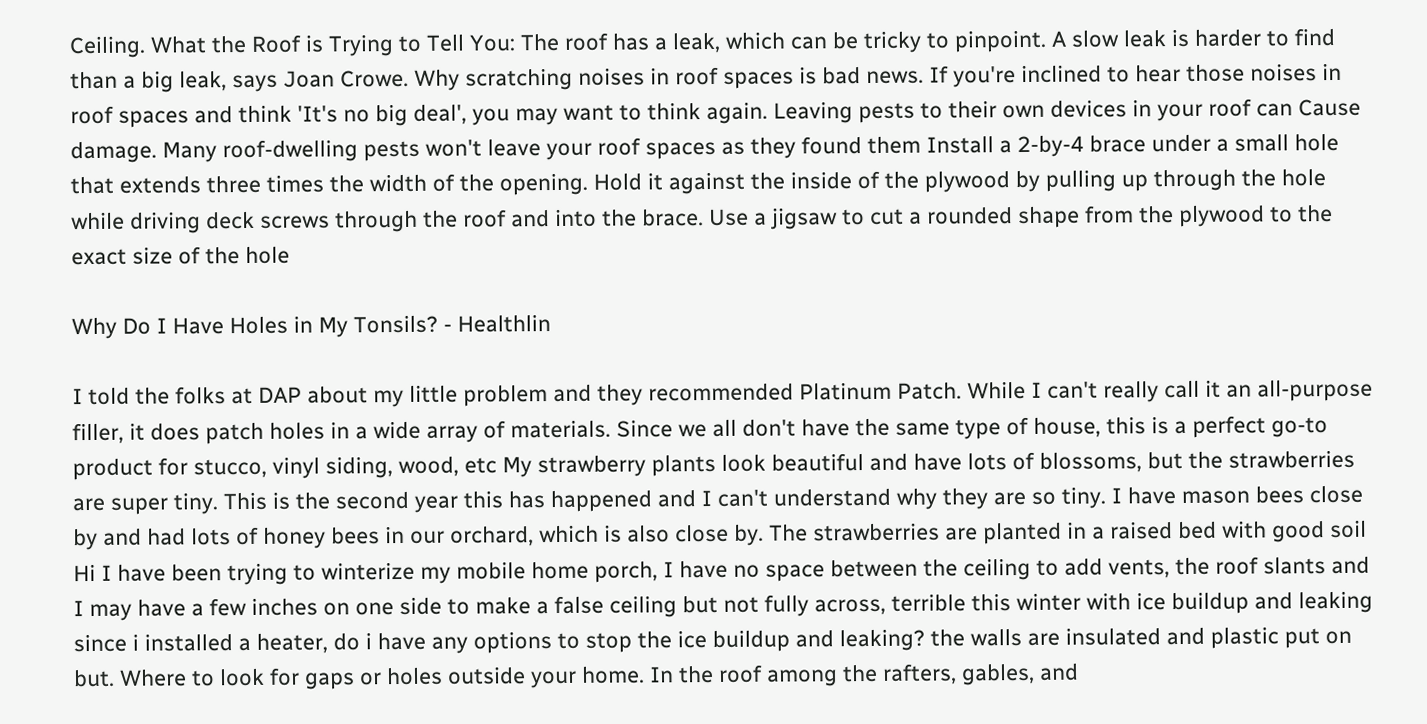Ceiling. What the Roof is Trying to Tell You: The roof has a leak, which can be tricky to pinpoint. A slow leak is harder to find than a big leak, says Joan Crowe. Why scratching noises in roof spaces is bad news. If you're inclined to hear those noises in roof spaces and think 'It's no big deal', you may want to think again. Leaving pests to their own devices in your roof can Cause damage. Many roof-dwelling pests won't leave your roof spaces as they found them Install a 2-by-4 brace under a small hole that extends three times the width of the opening. Hold it against the inside of the plywood by pulling up through the hole while driving deck screws through the roof and into the brace. Use a jigsaw to cut a rounded shape from the plywood to the exact size of the hole

Why Do I Have Holes in My Tonsils? - Healthlin

I told the folks at DAP about my little problem and they recommended Platinum Patch. While I can't really call it an all-purpose filler, it does patch holes in a wide array of materials. Since we all don't have the same type of house, this is a perfect go-to product for stucco, vinyl siding, wood, etc My strawberry plants look beautiful and have lots of blossoms, but the strawberries are super tiny. This is the second year this has happened and I can't understand why they are so tiny. I have mason bees close by and had lots of honey bees in our orchard, which is also close by. The strawberries are planted in a raised bed with good soil Hi I have been trying to winterize my mobile home porch, I have no space between the ceiling to add vents, the roof slants and I may have a few inches on one side to make a false ceiling but not fully across, terrible this winter with ice buildup and leaking since i installed a heater, do i have any options to stop the ice buildup and leaking? the walls are insulated and plastic put on but. Where to look for gaps or holes outside your home. In the roof among the rafters, gables, and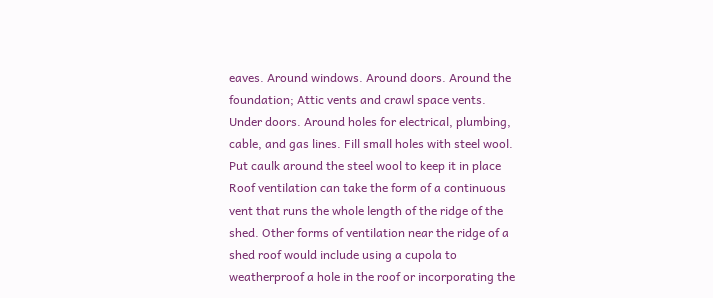eaves. Around windows. Around doors. Around the foundation; Attic vents and crawl space vents. Under doors. Around holes for electrical, plumbing, cable, and gas lines. Fill small holes with steel wool. Put caulk around the steel wool to keep it in place Roof ventilation can take the form of a continuous vent that runs the whole length of the ridge of the shed. Other forms of ventilation near the ridge of a shed roof would include using a cupola to weatherproof a hole in the roof or incorporating the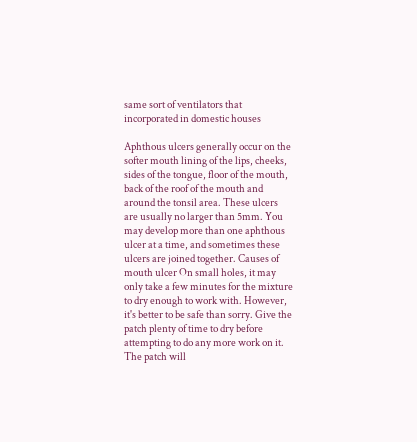same sort of ventilators that incorporated in domestic houses

Aphthous ulcers generally occur on the softer mouth lining of the lips, cheeks, sides of the tongue, floor of the mouth, back of the roof of the mouth and around the tonsil area. These ulcers are usually no larger than 5mm. You may develop more than one aphthous ulcer at a time, and sometimes these ulcers are joined together. Causes of mouth ulcer On small holes, it may only take a few minutes for the mixture to dry enough to work with. However, it's better to be safe than sorry. Give the patch plenty of time to dry before attempting to do any more work on it. The patch will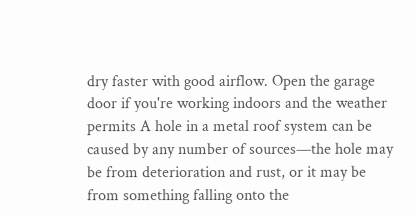dry faster with good airflow. Open the garage door if you're working indoors and the weather permits A hole in a metal roof system can be caused by any number of sources—the hole may be from deterioration and rust, or it may be from something falling onto the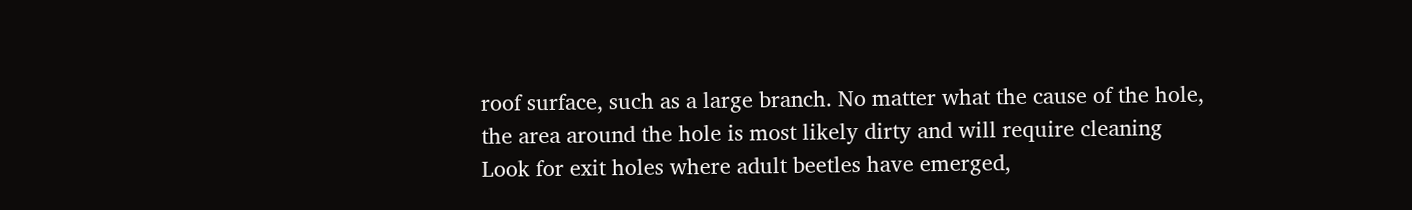roof surface, such as a large branch. No matter what the cause of the hole, the area around the hole is most likely dirty and will require cleaning Look for exit holes where adult beetles have emerged,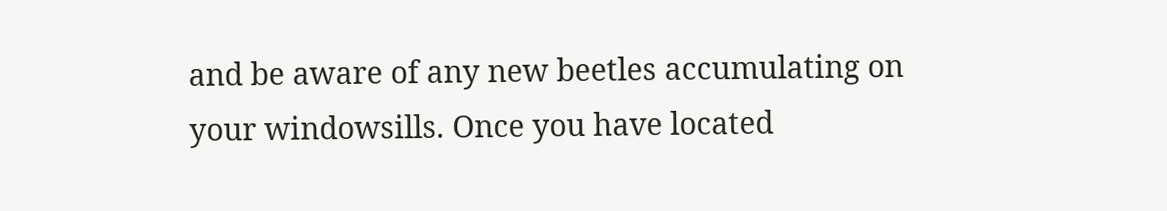and be aware of any new beetles accumulating on your windowsills. Once you have located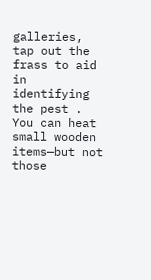galleries, tap out the frass to aid in identifying the pest . You can heat small wooden items—but not those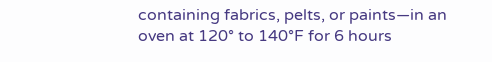containing fabrics, pelts, or paints—in an oven at 120° to 140°F for 6 hours